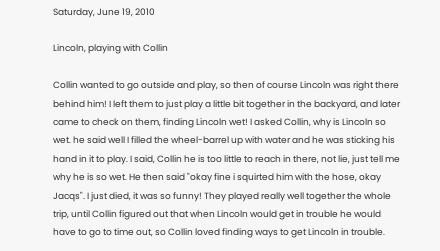Saturday, June 19, 2010

Lincoln, playing with Collin

Collin wanted to go outside and play, so then of course Lincoln was right there behind him! I left them to just play a little bit together in the backyard, and later came to check on them, finding Lincoln wet! I asked Collin, why is Lincoln so wet. he said well I filled the wheel-barrel up with water and he was sticking his hand in it to play. I said, Collin he is too little to reach in there, not lie, just tell me why he is so wet. He then said "okay fine i squirted him with the hose, okay Jacqs". I just died, it was so funny! They played really well together the whole trip, until Collin figured out that when Lincoln would get in trouble he would have to go to time out, so Collin loved finding ways to get Lincoln in trouble.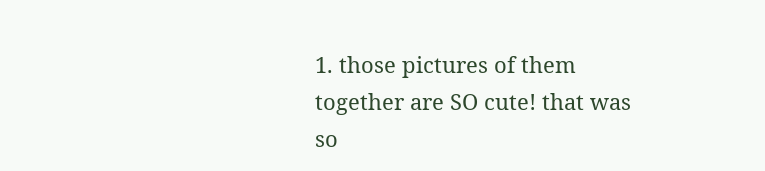1. those pictures of them together are SO cute! that was so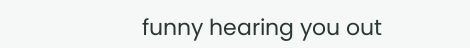funny hearing you out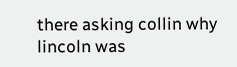there asking collin why lincoln was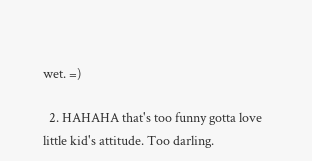wet. =)

  2. HAHAHA that's too funny gotta love little kid's attitude. Too darling.